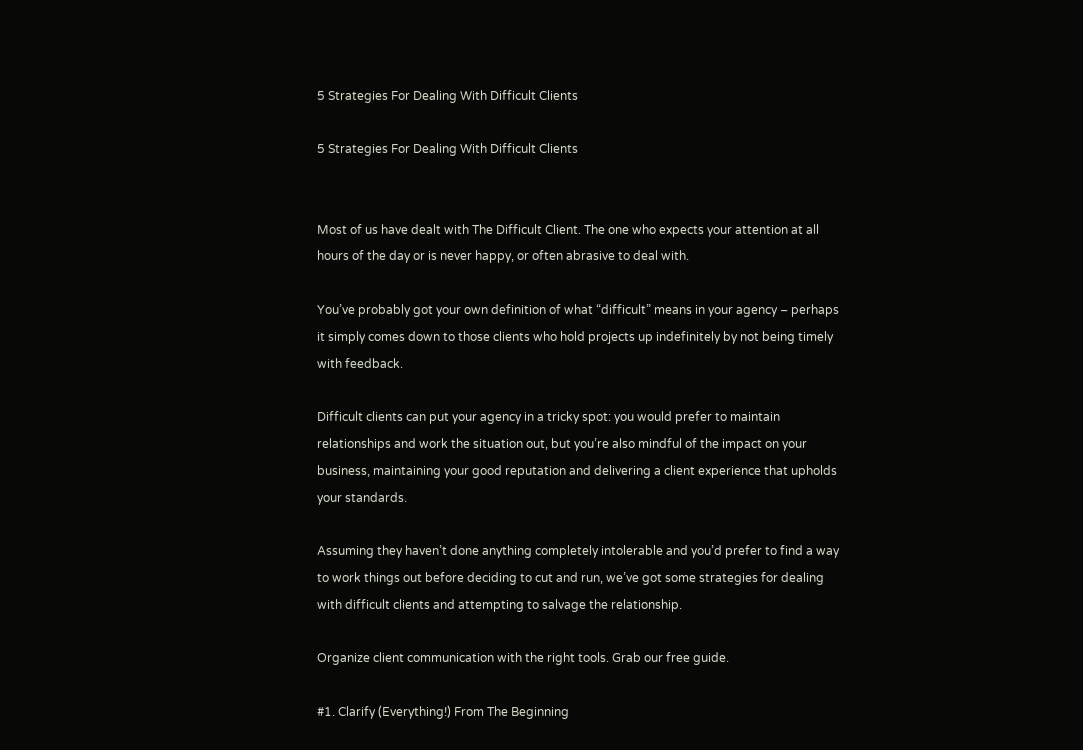5 Strategies For Dealing With Difficult Clients

5 Strategies For Dealing With Difficult Clients


Most of us have dealt with The Difficult Client. The one who expects your attention at all hours of the day or is never happy, or often abrasive to deal with.

You’ve probably got your own definition of what “difficult” means in your agency – perhaps it simply comes down to those clients who hold projects up indefinitely by not being timely with feedback.

Difficult clients can put your agency in a tricky spot: you would prefer to maintain relationships and work the situation out, but you’re also mindful of the impact on your business, maintaining your good reputation and delivering a client experience that upholds your standards.

Assuming they haven’t done anything completely intolerable and you’d prefer to find a way to work things out before deciding to cut and run, we’ve got some strategies for dealing with difficult clients and attempting to salvage the relationship.

Organize client communication with the right tools. Grab our free guide.

#1. Clarify (Everything!) From The Beginning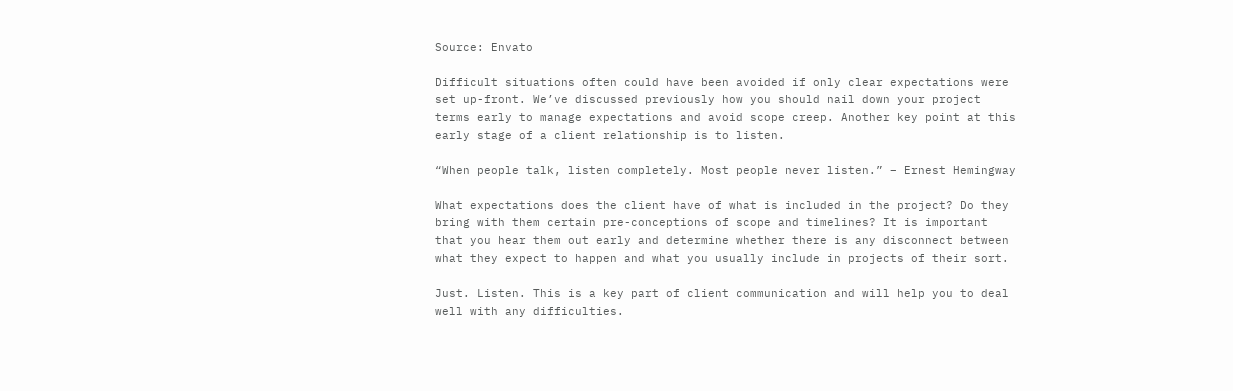Source: Envato

Difficult situations often could have been avoided if only clear expectations were set up-front. We’ve discussed previously how you should nail down your project terms early to manage expectations and avoid scope creep. Another key point at this early stage of a client relationship is to listen.

“When people talk, listen completely. Most people never listen.” – Ernest Hemingway

What expectations does the client have of what is included in the project? Do they bring with them certain pre-conceptions of scope and timelines? It is important that you hear them out early and determine whether there is any disconnect between what they expect to happen and what you usually include in projects of their sort.

Just. Listen. This is a key part of client communication and will help you to deal well with any difficulties.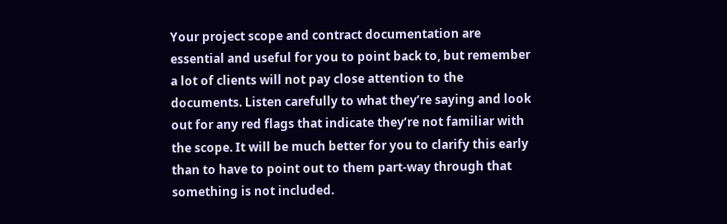Your project scope and contract documentation are essential and useful for you to point back to, but remember a lot of clients will not pay close attention to the documents. Listen carefully to what they’re saying and look out for any red flags that indicate they’re not familiar with the scope. It will be much better for you to clarify this early than to have to point out to them part-way through that something is not included.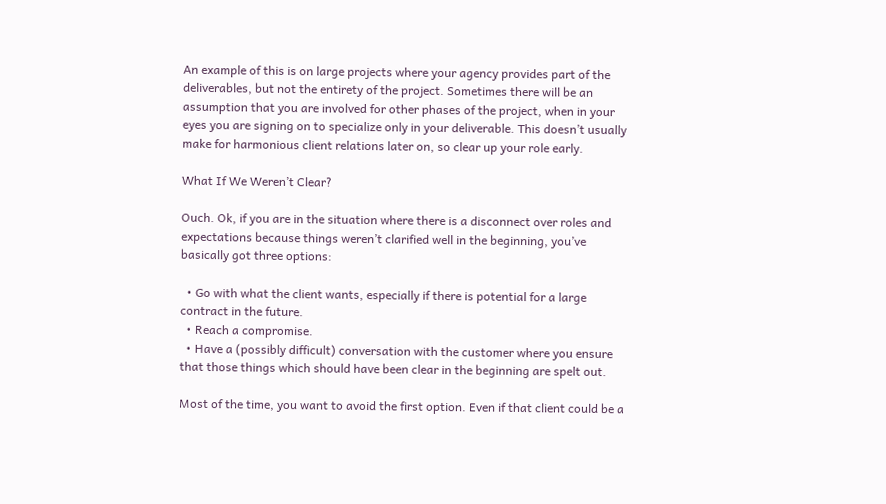An example of this is on large projects where your agency provides part of the deliverables, but not the entirety of the project. Sometimes there will be an assumption that you are involved for other phases of the project, when in your eyes you are signing on to specialize only in your deliverable. This doesn’t usually make for harmonious client relations later on, so clear up your role early.

What If We Weren’t Clear?

Ouch. Ok, if you are in the situation where there is a disconnect over roles and expectations because things weren’t clarified well in the beginning, you’ve basically got three options:

  • Go with what the client wants, especially if there is potential for a large contract in the future.
  • Reach a compromise.
  • Have a (possibly difficult) conversation with the customer where you ensure that those things which should have been clear in the beginning are spelt out.

Most of the time, you want to avoid the first option. Even if that client could be a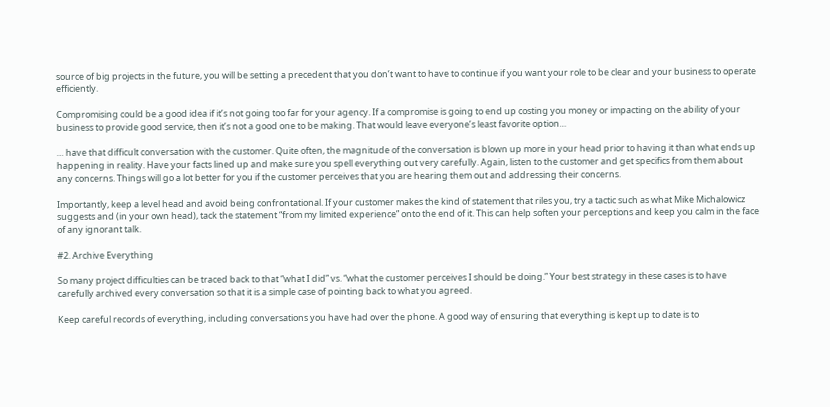source of big projects in the future, you will be setting a precedent that you don’t want to have to continue if you want your role to be clear and your business to operate efficiently.

Compromising could be a good idea if it’s not going too far for your agency. If a compromise is going to end up costing you money or impacting on the ability of your business to provide good service, then it’s not a good one to be making. That would leave everyone’s least favorite option…

… have that difficult conversation with the customer. Quite often, the magnitude of the conversation is blown up more in your head prior to having it than what ends up happening in reality. Have your facts lined up and make sure you spell everything out very carefully. Again, listen to the customer and get specifics from them about any concerns. Things will go a lot better for you if the customer perceives that you are hearing them out and addressing their concerns.

Importantly, keep a level head and avoid being confrontational. If your customer makes the kind of statement that riles you, try a tactic such as what Mike Michalowicz suggests and (in your own head), tack the statement “from my limited experience” onto the end of it. This can help soften your perceptions and keep you calm in the face of any ignorant talk.

#2. Archive Everything

So many project difficulties can be traced back to that “what I did” vs. “what the customer perceives I should be doing.” Your best strategy in these cases is to have carefully archived every conversation so that it is a simple case of pointing back to what you agreed.

Keep careful records of everything, including conversations you have had over the phone. A good way of ensuring that everything is kept up to date is to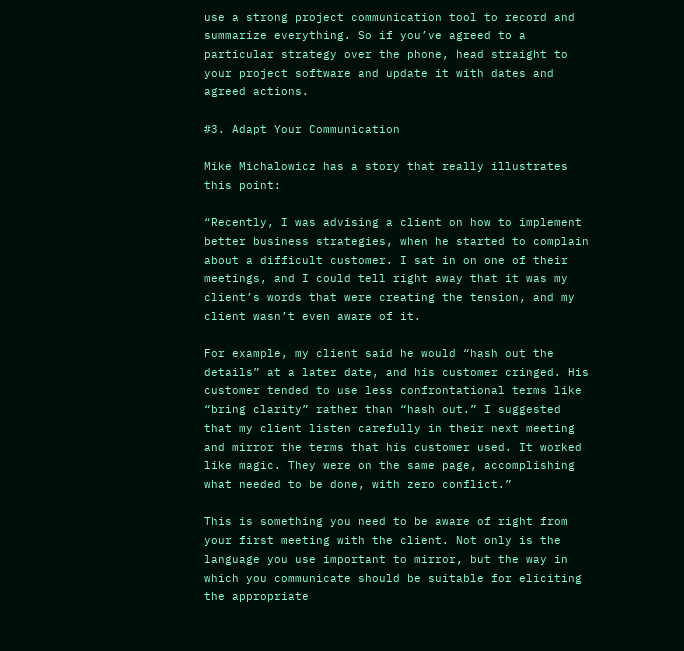use a strong project communication tool to record and summarize everything. So if you’ve agreed to a particular strategy over the phone, head straight to your project software and update it with dates and agreed actions.

#3. Adapt Your Communication

Mike Michalowicz has a story that really illustrates this point:

“Recently, I was advising a client on how to implement better business strategies, when he started to complain about a difficult customer. I sat in on one of their meetings, and I could tell right away that it was my client’s words that were creating the tension, and my client wasn’t even aware of it.

For example, my client said he would “hash out the details” at a later date, and his customer cringed. His customer tended to use less confrontational terms like “bring clarity” rather than “hash out.” I suggested that my client listen carefully in their next meeting and mirror the terms that his customer used. It worked like magic. They were on the same page, accomplishing what needed to be done, with zero conflict.”

This is something you need to be aware of right from your first meeting with the client. Not only is the language you use important to mirror, but the way in which you communicate should be suitable for eliciting the appropriate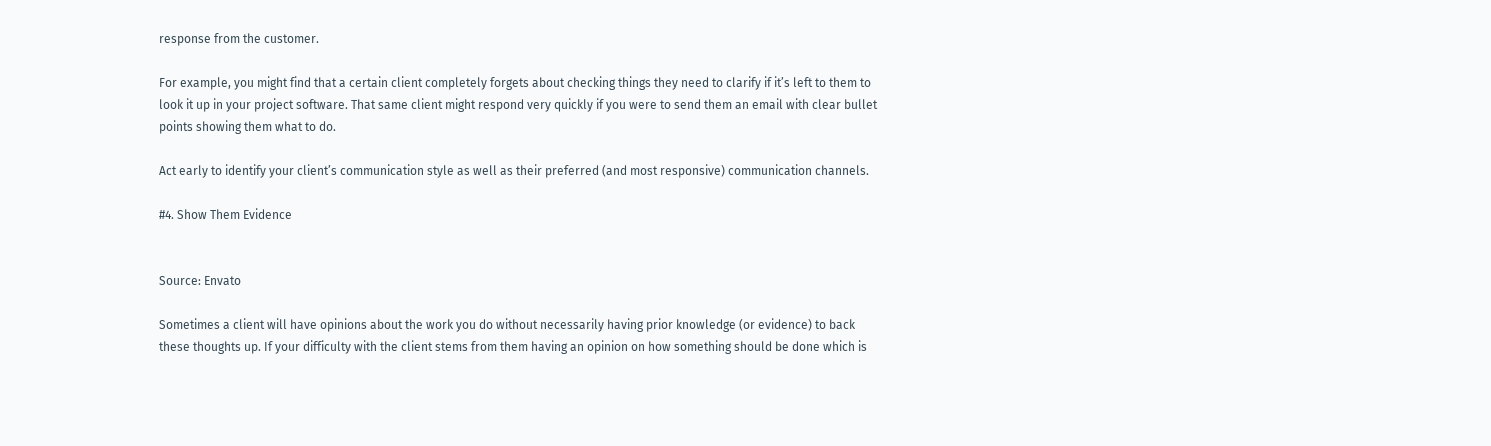response from the customer.

For example, you might find that a certain client completely forgets about checking things they need to clarify if it’s left to them to look it up in your project software. That same client might respond very quickly if you were to send them an email with clear bullet points showing them what to do.

Act early to identify your client’s communication style as well as their preferred (and most responsive) communication channels.

#4. Show Them Evidence


Source: Envato

Sometimes a client will have opinions about the work you do without necessarily having prior knowledge (or evidence) to back these thoughts up. If your difficulty with the client stems from them having an opinion on how something should be done which is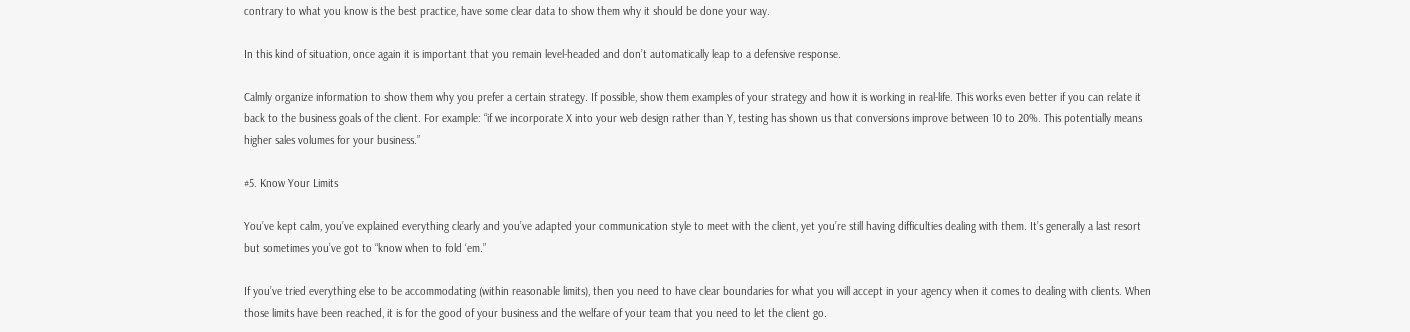contrary to what you know is the best practice, have some clear data to show them why it should be done your way.

In this kind of situation, once again it is important that you remain level-headed and don’t automatically leap to a defensive response.

Calmly organize information to show them why you prefer a certain strategy. If possible, show them examples of your strategy and how it is working in real-life. This works even better if you can relate it back to the business goals of the client. For example: “if we incorporate X into your web design rather than Y, testing has shown us that conversions improve between 10 to 20%. This potentially means higher sales volumes for your business.”

#5. Know Your Limits

You’ve kept calm, you’ve explained everything clearly and you’ve adapted your communication style to meet with the client, yet you’re still having difficulties dealing with them. It’s generally a last resort but sometimes you’ve got to “know when to fold ‘em.”

If you’ve tried everything else to be accommodating (within reasonable limits), then you need to have clear boundaries for what you will accept in your agency when it comes to dealing with clients. When those limits have been reached, it is for the good of your business and the welfare of your team that you need to let the client go.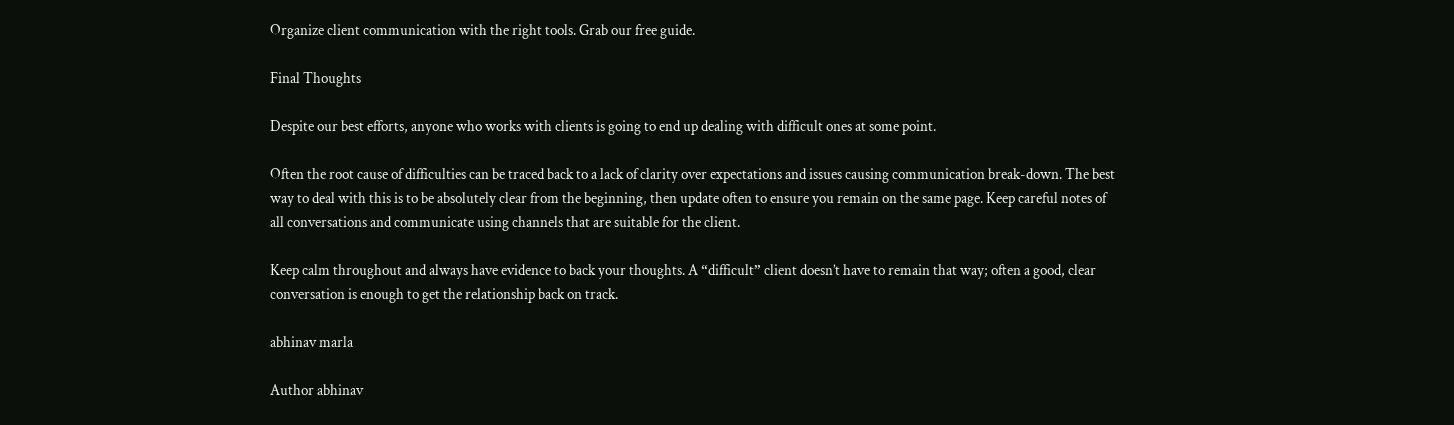Organize client communication with the right tools. Grab our free guide.

Final Thoughts

Despite our best efforts, anyone who works with clients is going to end up dealing with difficult ones at some point.

Often the root cause of difficulties can be traced back to a lack of clarity over expectations and issues causing communication break-down. The best way to deal with this is to be absolutely clear from the beginning, then update often to ensure you remain on the same page. Keep careful notes of all conversations and communicate using channels that are suitable for the client.

Keep calm throughout and always have evidence to back your thoughts. A “difficult” client doesn’t have to remain that way; often a good, clear conversation is enough to get the relationship back on track.

abhinav marla

Author abhinav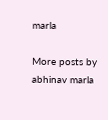marla

More posts by abhinav marla